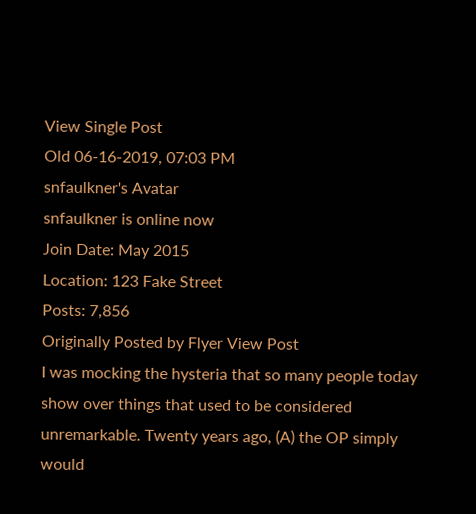View Single Post
Old 06-16-2019, 07:03 PM
snfaulkner's Avatar
snfaulkner is online now
Join Date: May 2015
Location: 123 Fake Street
Posts: 7,856
Originally Posted by Flyer View Post
I was mocking the hysteria that so many people today show over things that used to be considered unremarkable. Twenty years ago, (A) the OP simply would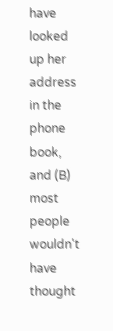have looked up her address in the phone book, and (B) most people wouldn't have thought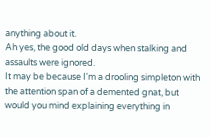anything about it.
Ah yes, the good old days when stalking and assaults were ignored.
It may be because I'm a drooling simpleton with the attention span of a demented gnat, but would you mind explaining everything in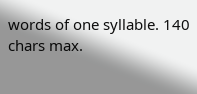words of one syllable. 140 chars max.